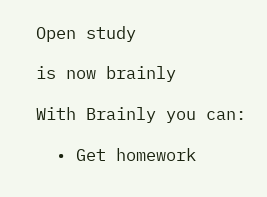Open study

is now brainly

With Brainly you can:

  • Get homework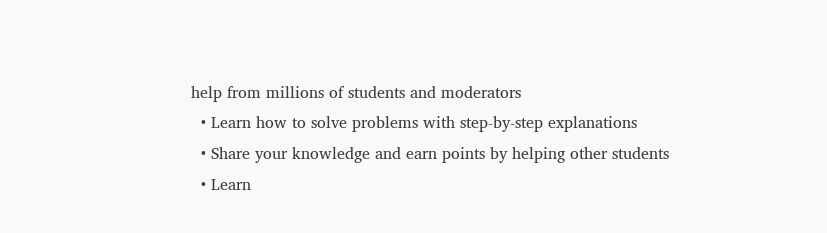help from millions of students and moderators
  • Learn how to solve problems with step-by-step explanations
  • Share your knowledge and earn points by helping other students
  • Learn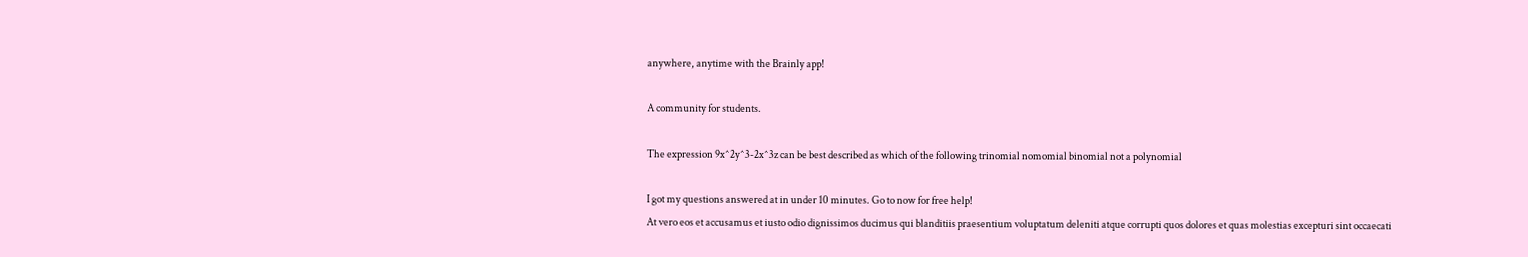anywhere, anytime with the Brainly app!

A community for students.

The expression 9x^2y^3-2x^3z can be best described as which of the following trinomial nomomial binomial not a polynomial

I got my questions answered at in under 10 minutes. Go to now for free help!
At vero eos et accusamus et iusto odio dignissimos ducimus qui blanditiis praesentium voluptatum deleniti atque corrupti quos dolores et quas molestias excepturi sint occaecati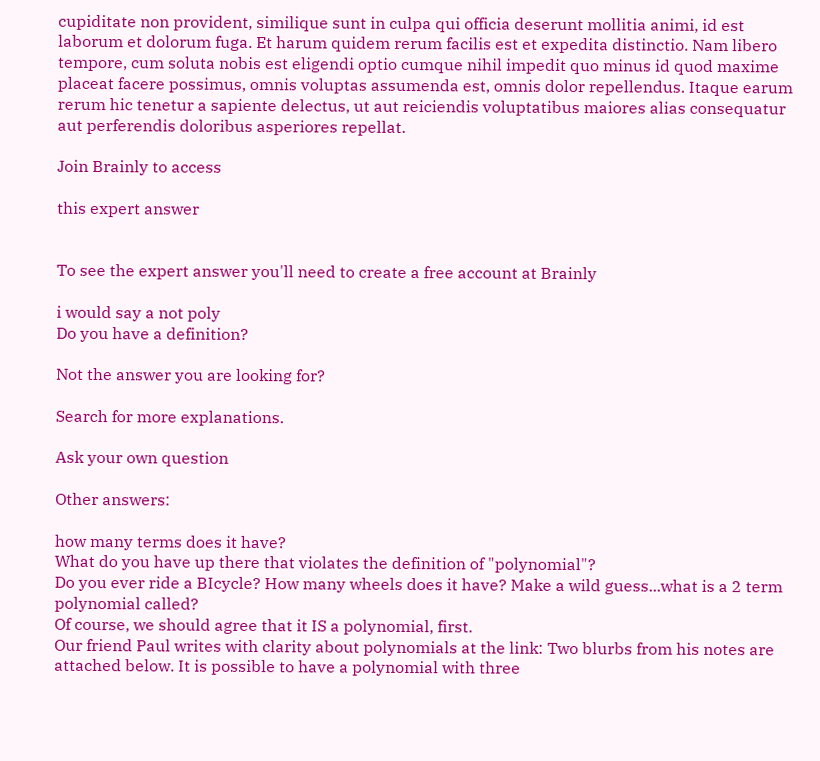cupiditate non provident, similique sunt in culpa qui officia deserunt mollitia animi, id est laborum et dolorum fuga. Et harum quidem rerum facilis est et expedita distinctio. Nam libero tempore, cum soluta nobis est eligendi optio cumque nihil impedit quo minus id quod maxime placeat facere possimus, omnis voluptas assumenda est, omnis dolor repellendus. Itaque earum rerum hic tenetur a sapiente delectus, ut aut reiciendis voluptatibus maiores alias consequatur aut perferendis doloribus asperiores repellat.

Join Brainly to access

this expert answer


To see the expert answer you'll need to create a free account at Brainly

i would say a not poly
Do you have a definition?

Not the answer you are looking for?

Search for more explanations.

Ask your own question

Other answers:

how many terms does it have?
What do you have up there that violates the definition of "polynomial"?
Do you ever ride a BIcycle? How many wheels does it have? Make a wild guess...what is a 2 term polynomial called?
Of course, we should agree that it IS a polynomial, first.
Our friend Paul writes with clarity about polynomials at the link: Two blurbs from his notes are attached below. It is possible to have a polynomial with three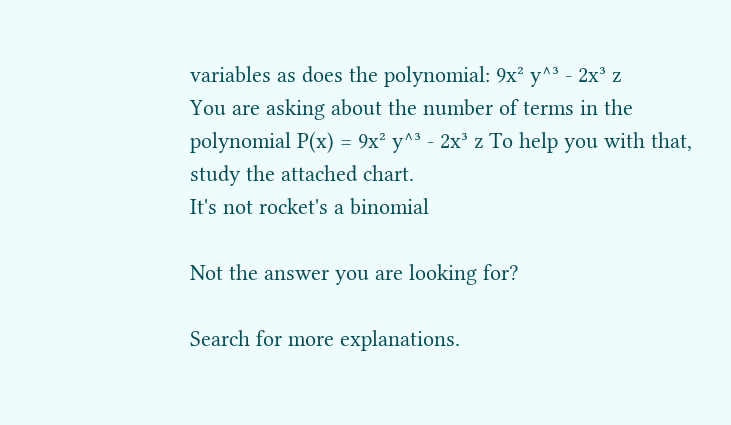variables as does the polynomial: 9x² y^³ - 2x³ z
You are asking about the number of terms in the polynomial P(x) = 9x² y^³ - 2x³ z To help you with that, study the attached chart.
It's not rocket's a binomial

Not the answer you are looking for?

Search for more explanations.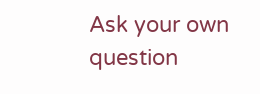Ask your own question